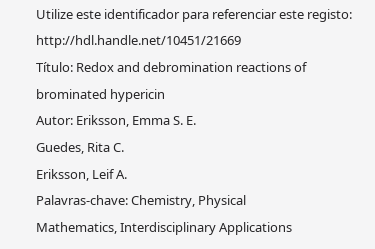Utilize este identificador para referenciar este registo: http://hdl.handle.net/10451/21669
Título: Redox and debromination reactions of brominated hypericin
Autor: Eriksson, Emma S. E.
Guedes, Rita C.
Eriksson, Leif A.
Palavras-chave: Chemistry, Physical
Mathematics, Interdisciplinary Applications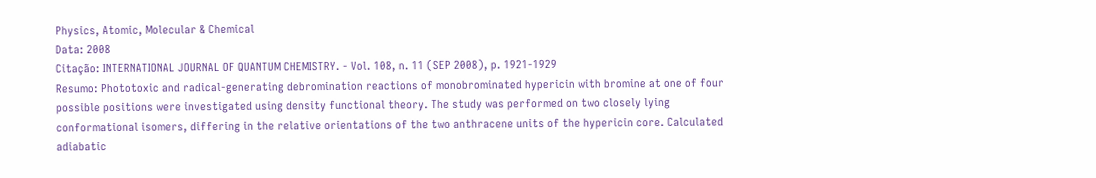Physics, Atomic, Molecular & Chemical
Data: 2008
Citação: INTERNATIONAL JOURNAL OF QUANTUM CHEMISTRY. - Vol. 108, n. 11 (SEP 2008), p. 1921-1929
Resumo: Phototoxic and radical-generating debromination reactions of monobrominated hypericin with bromine at one of four possible positions were investigated using density functional theory. The study was performed on two closely lying conformational isomers, differing in the relative orientations of the two anthracene units of the hypericin core. Calculated adiabatic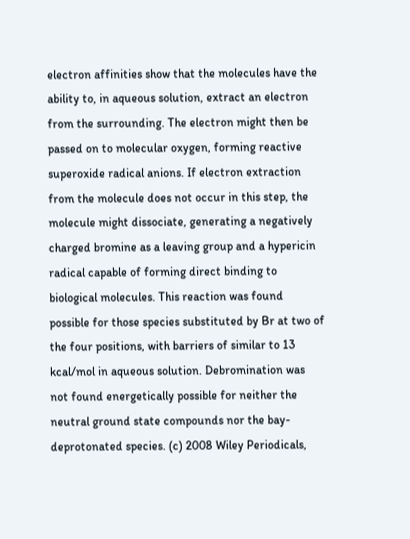electron affinities show that the molecules have the ability to, in aqueous solution, extract an electron from the surrounding. The electron might then be passed on to molecular oxygen, forming reactive superoxide radical anions. If electron extraction from the molecule does not occur in this step, the molecule might dissociate, generating a negatively charged bromine as a leaving group and a hypericin radical capable of forming direct binding to biological molecules. This reaction was found possible for those species substituted by Br at two of the four positions, with barriers of similar to 13 kcal/mol in aqueous solution. Debromination was not found energetically possible for neither the neutral ground state compounds nor the bay-deprotonated species. (c) 2008 Wiley Periodicals,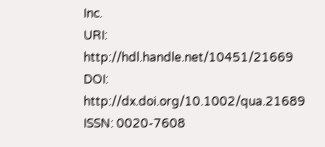Inc.
URI: http://hdl.handle.net/10451/21669
DOI: http://dx.doi.org/10.1002/qua.21689
ISSN: 0020-7608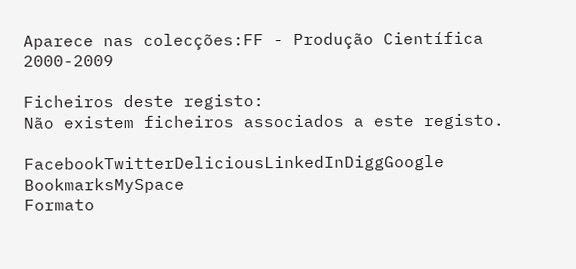Aparece nas colecções:FF - Produção Científica 2000-2009

Ficheiros deste registo:
Não existem ficheiros associados a este registo.

FacebookTwitterDeliciousLinkedInDiggGoogle BookmarksMySpace
Formato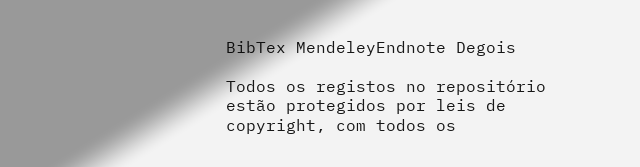BibTex MendeleyEndnote Degois

Todos os registos no repositório estão protegidos por leis de copyright, com todos os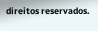direitos reservados.